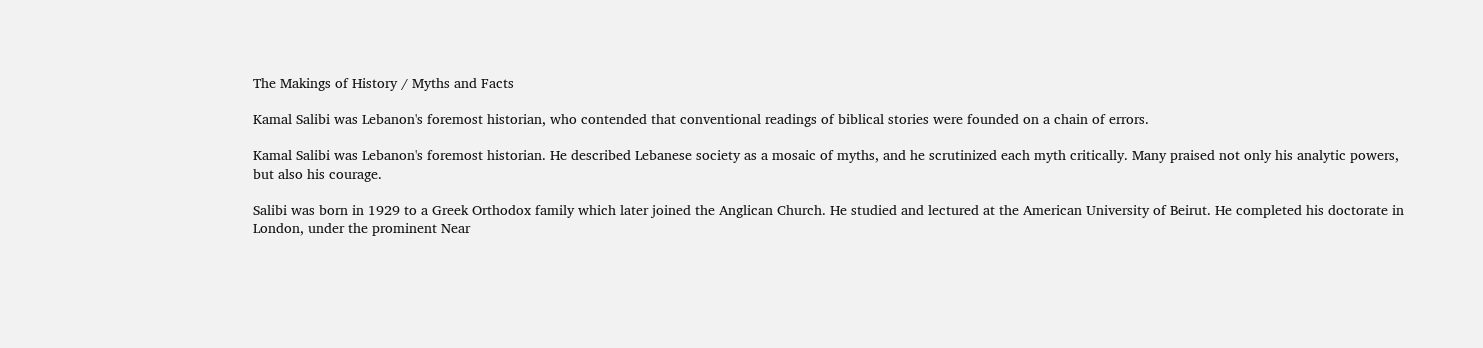The Makings of History / Myths and Facts

Kamal Salibi was Lebanon's foremost historian, who contended that conventional readings of biblical stories were founded on a chain of errors.

Kamal Salibi was Lebanon's foremost historian. He described Lebanese society as a mosaic of myths, and he scrutinized each myth critically. Many praised not only his analytic powers, but also his courage.

Salibi was born in 1929 to a Greek Orthodox family which later joined the Anglican Church. He studied and lectured at the American University of Beirut. He completed his doctorate in London, under the prominent Near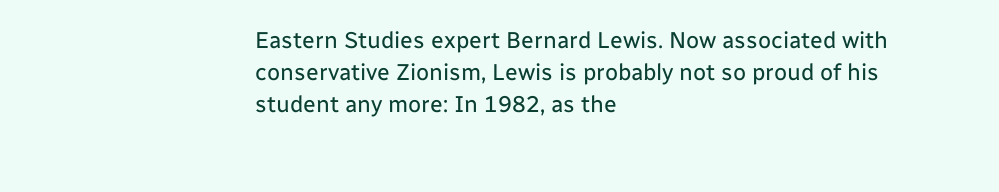Eastern Studies expert Bernard Lewis. Now associated with conservative Zionism, Lewis is probably not so proud of his student any more: In 1982, as the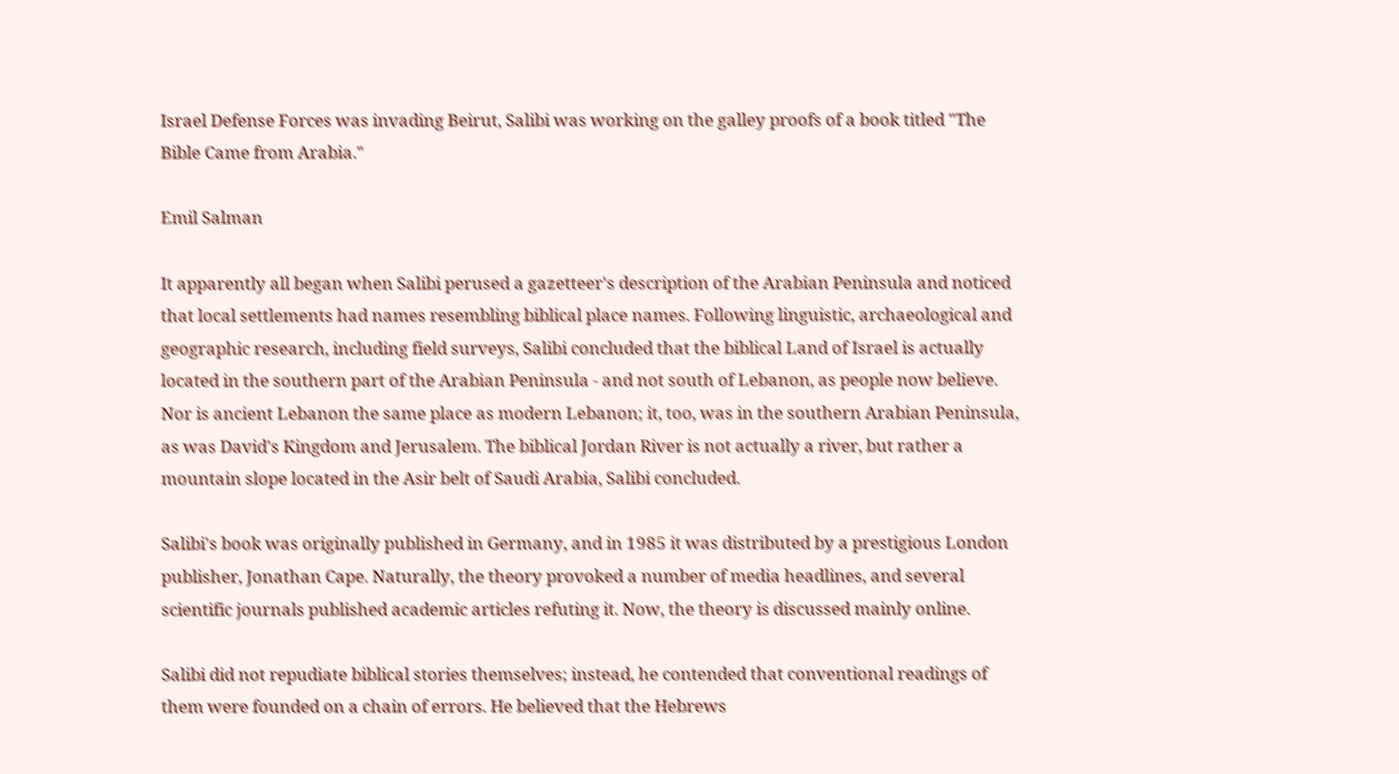Israel Defense Forces was invading Beirut, Salibi was working on the galley proofs of a book titled "The Bible Came from Arabia."

Emil Salman

It apparently all began when Salibi perused a gazetteer's description of the Arabian Peninsula and noticed that local settlements had names resembling biblical place names. Following linguistic, archaeological and geographic research, including field surveys, Salibi concluded that the biblical Land of Israel is actually located in the southern part of the Arabian Peninsula - and not south of Lebanon, as people now believe. Nor is ancient Lebanon the same place as modern Lebanon; it, too, was in the southern Arabian Peninsula, as was David's Kingdom and Jerusalem. The biblical Jordan River is not actually a river, but rather a mountain slope located in the Asir belt of Saudi Arabia, Salibi concluded.

Salibi's book was originally published in Germany, and in 1985 it was distributed by a prestigious London publisher, Jonathan Cape. Naturally, the theory provoked a number of media headlines, and several scientific journals published academic articles refuting it. Now, the theory is discussed mainly online.

Salibi did not repudiate biblical stories themselves; instead, he contended that conventional readings of them were founded on a chain of errors. He believed that the Hebrews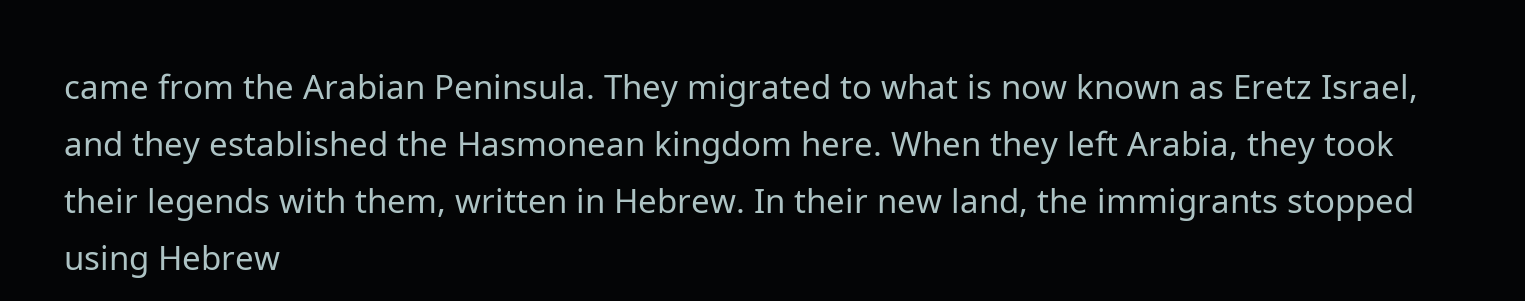came from the Arabian Peninsula. They migrated to what is now known as Eretz Israel, and they established the Hasmonean kingdom here. When they left Arabia, they took their legends with them, written in Hebrew. In their new land, the immigrants stopped using Hebrew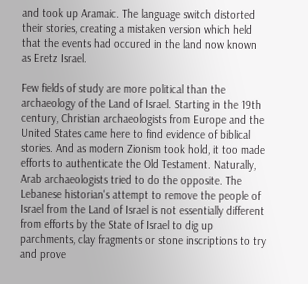and took up Aramaic. The language switch distorted their stories, creating a mistaken version which held that the events had occured in the land now known as Eretz Israel.

Few fields of study are more political than the archaeology of the Land of Israel. Starting in the 19th century, Christian archaeologists from Europe and the United States came here to find evidence of biblical stories. And as modern Zionism took hold, it too made efforts to authenticate the Old Testament. Naturally, Arab archaeologists tried to do the opposite. The Lebanese historian's attempt to remove the people of Israel from the Land of Israel is not essentially different from efforts by the State of Israel to dig up parchments, clay fragments or stone inscriptions to try and prove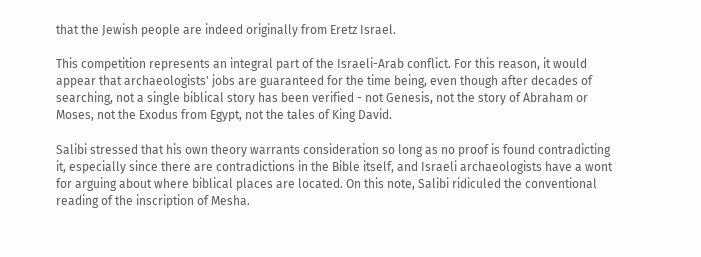that the Jewish people are indeed originally from Eretz Israel.

This competition represents an integral part of the Israeli-Arab conflict. For this reason, it would appear that archaeologists' jobs are guaranteed for the time being, even though after decades of searching, not a single biblical story has been verified - not Genesis, not the story of Abraham or Moses, not the Exodus from Egypt, not the tales of King David.

Salibi stressed that his own theory warrants consideration so long as no proof is found contradicting it, especially since there are contradictions in the Bible itself, and Israeli archaeologists have a wont for arguing about where biblical places are located. On this note, Salibi ridiculed the conventional reading of the inscription of Mesha.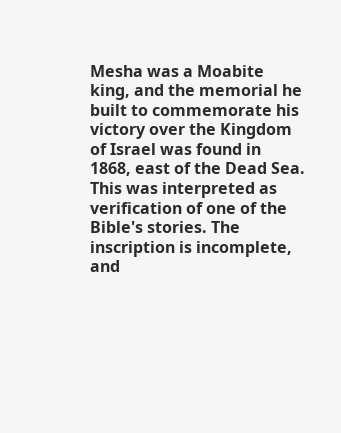Mesha was a Moabite king, and the memorial he built to commemorate his victory over the Kingdom of Israel was found in 1868, east of the Dead Sea. This was interpreted as verification of one of the Bible's stories. The inscription is incomplete, and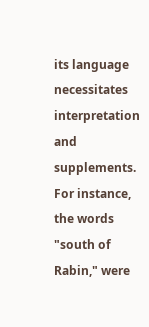its language necessitates interpretation and supplements. For instance, the words "south of Rabin," were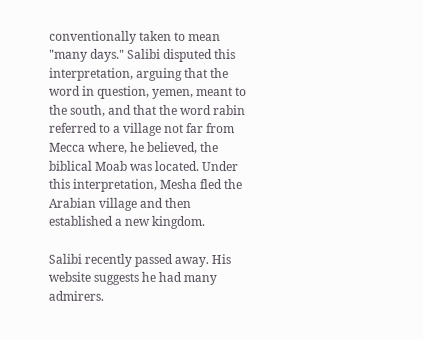conventionally taken to mean "many days." Salibi disputed this interpretation, arguing that the word in question, yemen, meant to the south, and that the word rabin referred to a village not far from Mecca where, he believed, the biblical Moab was located. Under this interpretation, Mesha fled the Arabian village and then established a new kingdom.

Salibi recently passed away. His website suggests he had many admirers.